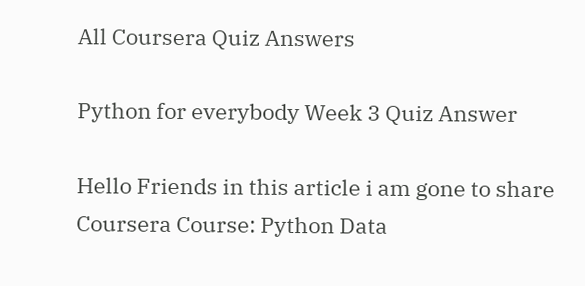All Coursera Quiz Answers

Python for everybody Week 3 Quiz Answer

Hello Friends in this article i am gone to share Coursera Course: Python Data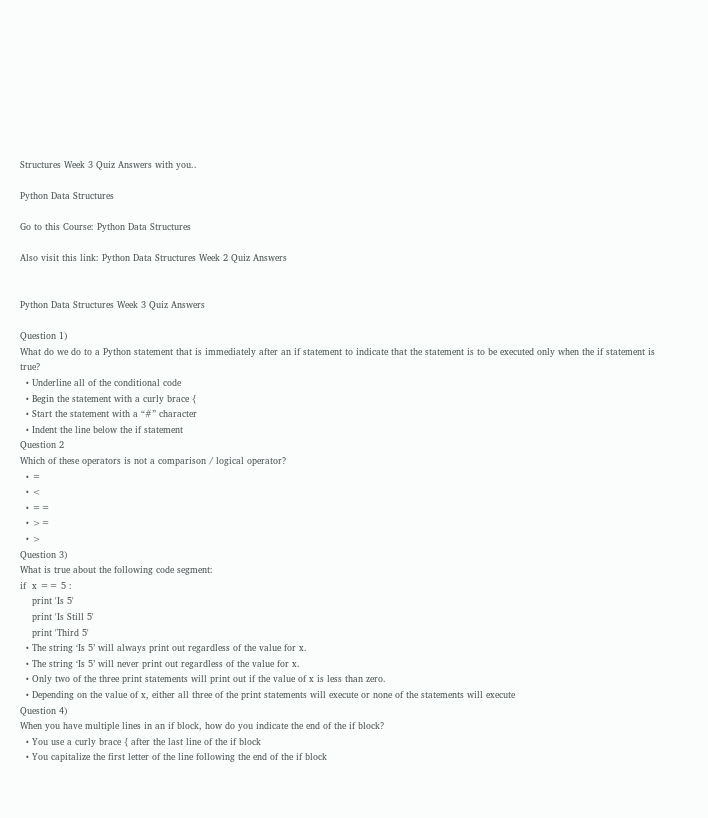Structures Week 3 Quiz Answers with you..

Python Data Structures

Go to this Course: Python Data Structures

Also visit this link: Python Data Structures Week 2 Quiz Answers


Python Data Structures Week 3 Quiz Answers

Question 1)
What do we do to a Python statement that is immediately after an if statement to indicate that the statement is to be executed only when the if statement is true?
  • Underline all of the conditional code
  • Begin the statement with a curly brace {
  • Start the statement with a “#” character
  • Indent the line below the if statement
Question 2
Which of these operators is not a comparison / logical operator?
  • =
  • <
  • ==
  • >=
  • >
Question 3)
What is true about the following code segment:
if  x == 5 :
    print 'Is 5'
    print 'Is Still 5'
    print 'Third 5'
  • The string ‘Is 5’ will always print out regardless of the value for x.
  • The string ‘Is 5’ will never print out regardless of the value for x.
  • Only two of the three print statements will print out if the value of x is less than zero.
  • Depending on the value of x, either all three of the print statements will execute or none of the statements will execute
Question 4)
When you have multiple lines in an if block, how do you indicate the end of the if block?
  • You use a curly brace { after the last line of the if block
  • You capitalize the first letter of the line following the end of the if block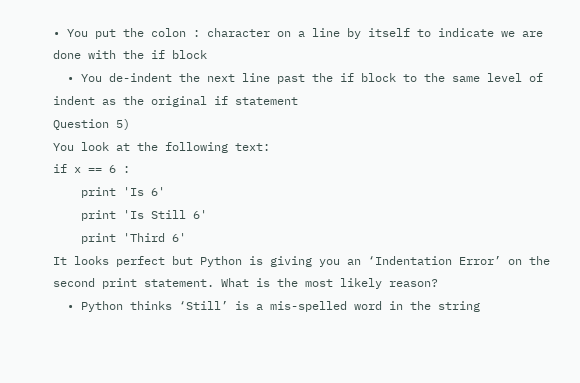• You put the colon : character on a line by itself to indicate we are done with the if block
  • You de-indent the next line past the if block to the same level of indent as the original if statement
Question 5)
You look at the following text:
if x == 6 :
    print 'Is 6'
    print 'Is Still 6'
    print 'Third 6'
It looks perfect but Python is giving you an ‘Indentation Error’ on the second print statement. What is the most likely reason?
  • Python thinks ‘Still’ is a mis-spelled word in the string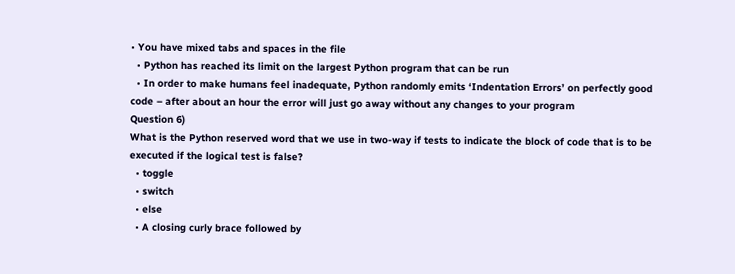• You have mixed tabs and spaces in the file
  • Python has reached its limit on the largest Python program that can be run
  • In order to make humans feel inadequate, Python randomly emits ‘Indentation Errors’ on perfectly good code – after about an hour the error will just go away without any changes to your program
Question 6)
What is the Python reserved word that we use in two-way if tests to indicate the block of code that is to be executed if the logical test is false?
  • toggle
  • switch
  • else
  • A closing curly brace followed by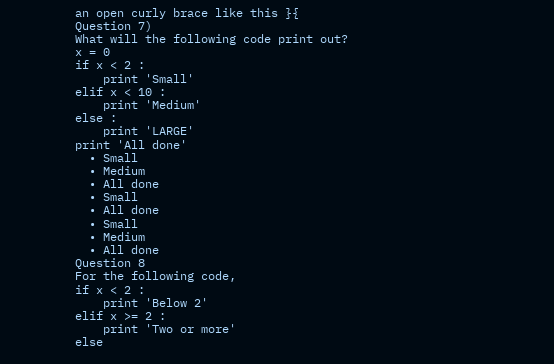an open curly brace like this }{
Question 7)
What will the following code print out?
x = 0
if x < 2 :
    print 'Small'
elif x < 10 :
    print 'Medium'
else :
    print 'LARGE'
print 'All done'
  • Small
  • Medium
  • All done
  • Small
  • All done
  • Small
  • Medium
  • All done
Question 8
For the following code,
if x < 2 :
    print 'Below 2'
elif x >= 2 :
    print 'Two or more'
else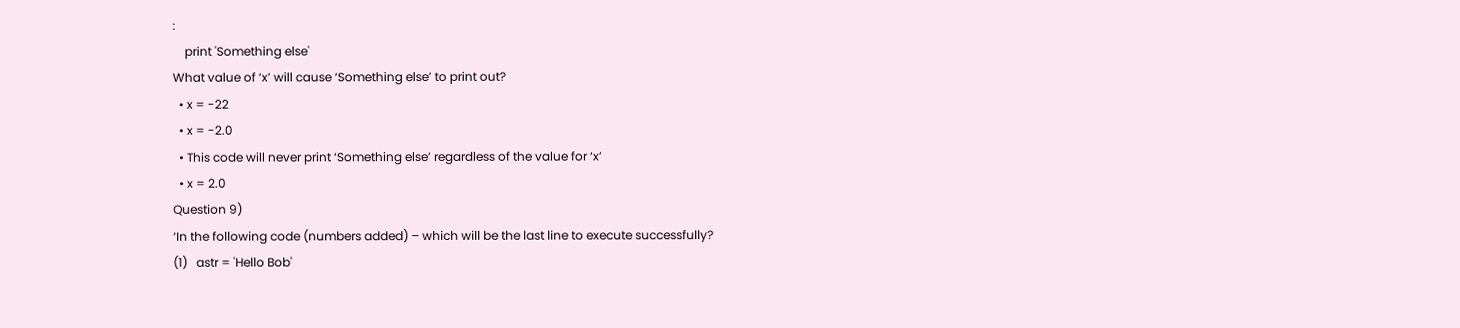:
    print 'Something else'
What value of ‘x’ will cause ‘Something else’ to print out?
  • x = -22
  • x = -2.0
  • This code will never print ‘Something else’ regardless of the value for ‘x’
  • x = 2.0
Question 9)
‘In the following code (numbers added) – which will be the last line to execute successfully?
(1)   astr = 'Hello Bob'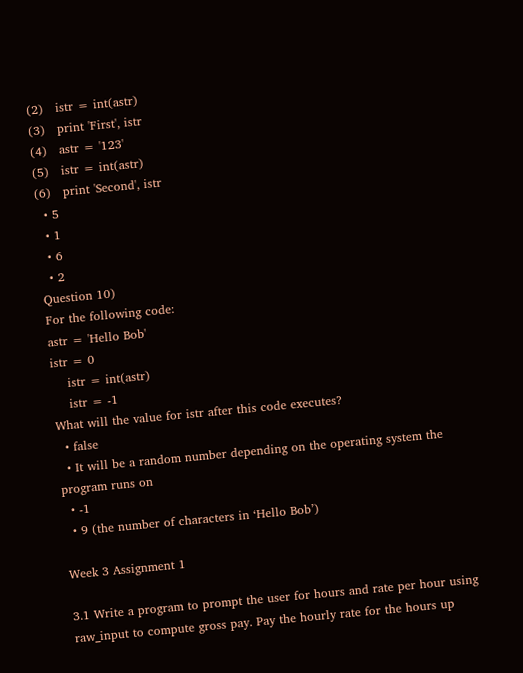(2)   istr = int(astr)
(3)   print 'First', istr
(4)   astr = '123'
(5)   istr = int(astr)
(6)   print 'Second', istr
  • 5
  • 1
  • 6
  • 2
Question 10)
For the following code:
astr = 'Hello Bob'
istr = 0
    istr = int(astr)
    istr = -1
What will the value for istr after this code executes?
  • false
  • It will be a random number depending on the operating system the program runs on
  • -1
  • 9 (the number of characters in ‘Hello Bob’)

Week 3 Assignment 1

3.1 Write a program to prompt the user for hours and rate per hour using raw_input to compute gross pay. Pay the hourly rate for the hours up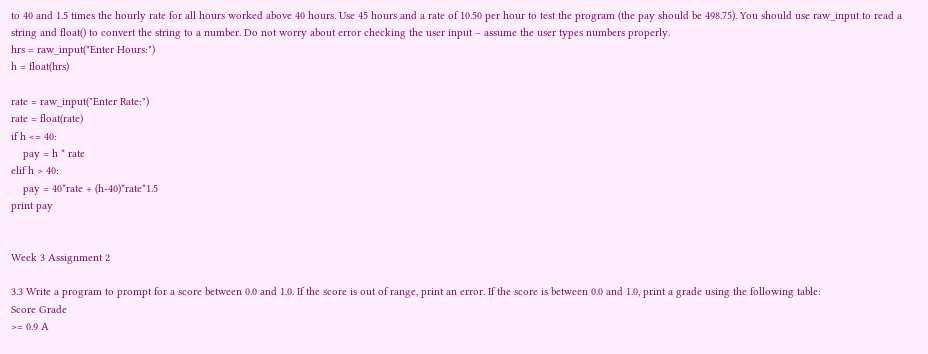to 40 and 1.5 times the hourly rate for all hours worked above 40 hours. Use 45 hours and a rate of 10.50 per hour to test the program (the pay should be 498.75). You should use raw_input to read a string and float() to convert the string to a number. Do not worry about error checking the user input – assume the user types numbers properly.
hrs = raw_input("Enter Hours:")
h = float(hrs)

rate = raw_input("Enter Rate:")
rate = float(rate)
if h <= 40:
    pay = h * rate
elif h > 40:
    pay = 40*rate + (h-40)*rate*1.5
print pay


Week 3 Assignment 2

3.3 Write a program to prompt for a score between 0.0 and 1.0. If the score is out of range, print an error. If the score is between 0.0 and 1.0, print a grade using the following table:
Score Grade
>= 0.9 A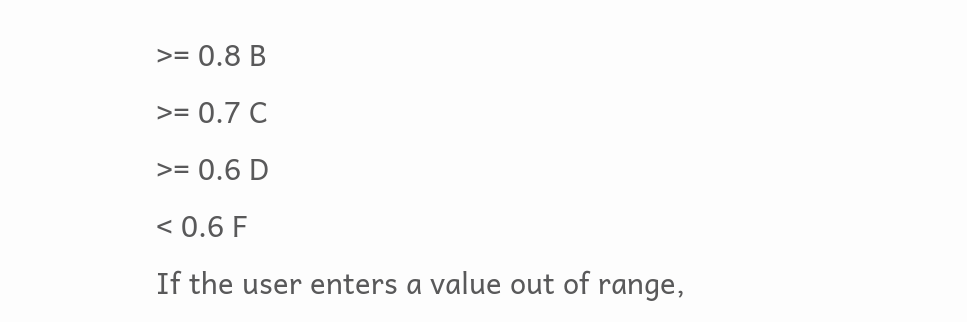>= 0.8 B
>= 0.7 C
>= 0.6 D
< 0.6 F
If the user enters a value out of range,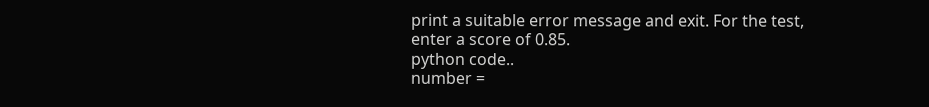print a suitable error message and exit. For the test, enter a score of 0.85.
python code..
number =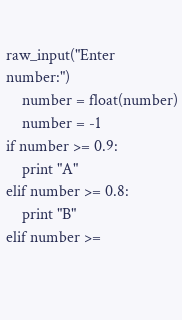raw_input("Enter number:")
    number = float(number)
    number = -1
if number >= 0.9:
    print "A"
elif number >= 0.8:
    print "B"
elif number >=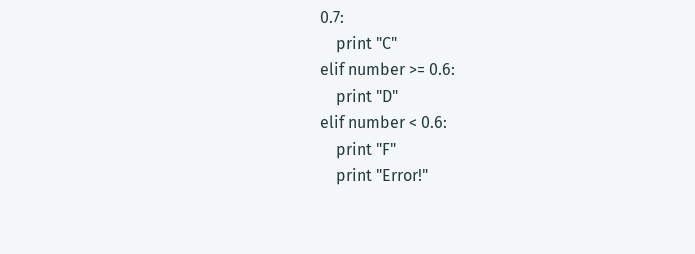0.7:
    print "C"
elif number >= 0.6:
    print "D"
elif number < 0.6:
    print "F"
    print "Error!"